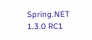Spring.NET 1.3.0 RC1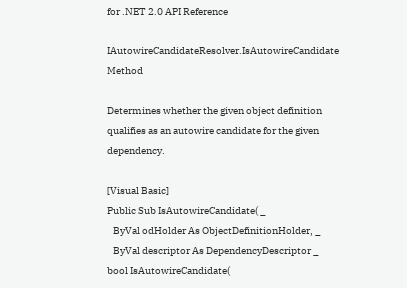for .NET 2.0 API Reference

IAutowireCandidateResolver.IsAutowireCandidate Method

Determines whether the given object definition qualifies as an autowire candidate for the given dependency.

[Visual Basic]
Public Sub IsAutowireCandidate( _
   ByVal odHolder As ObjectDefinitionHolder, _
   ByVal descriptor As DependencyDescriptor _
bool IsAutowireCandidate(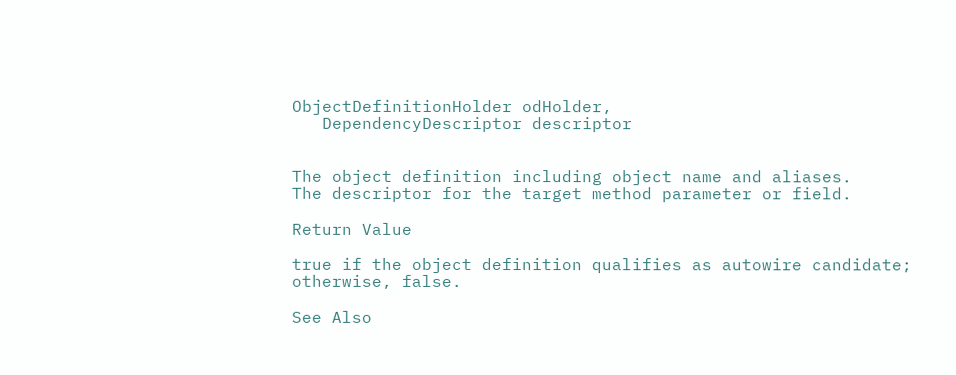ObjectDefinitionHolder odHolder,
   DependencyDescriptor descriptor


The object definition including object name and aliases.
The descriptor for the target method parameter or field.

Return Value

true if the object definition qualifies as autowire candidate; otherwise, false.

See Also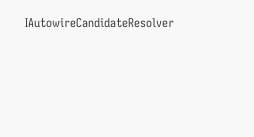IAutowireCandidateResolver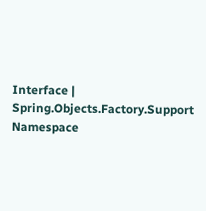Interface | Spring.Objects.Factory.Support Namespace